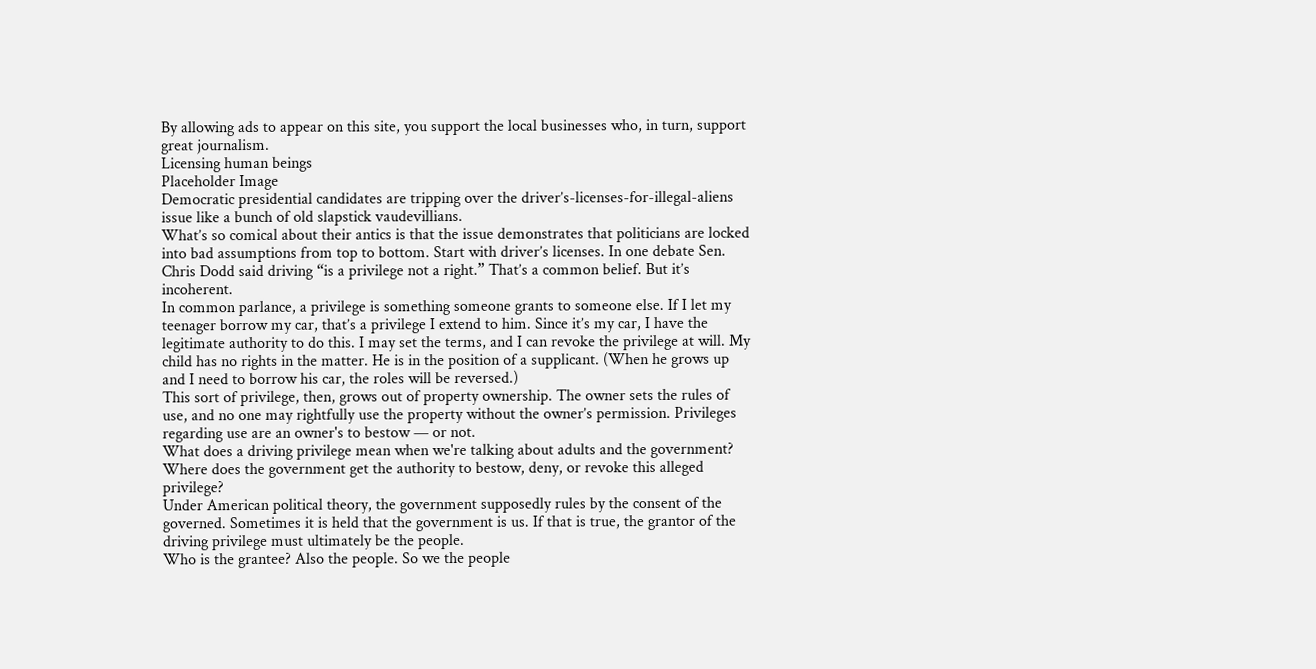By allowing ads to appear on this site, you support the local businesses who, in turn, support great journalism.
Licensing human beings
Placeholder Image
Democratic presidential candidates are tripping over the driver’s-licenses-for-illegal-aliens issue like a bunch of old slapstick vaudevillians.
What’s so comical about their antics is that the issue demonstrates that politicians are locked into bad assumptions from top to bottom. Start with driver’s licenses. In one debate Sen. Chris Dodd said driving “is a privilege not a right.” That’s a common belief. But it’s incoherent.
In common parlance, a privilege is something someone grants to someone else. If I let my teenager borrow my car, that’s a privilege I extend to him. Since it’s my car, I have the legitimate authority to do this. I may set the terms, and I can revoke the privilege at will. My child has no rights in the matter. He is in the position of a supplicant. (When he grows up and I need to borrow his car, the roles will be reversed.)
This sort of privilege, then, grows out of property ownership. The owner sets the rules of use, and no one may rightfully use the property without the owner’s permission. Privileges regarding use are an owner's to bestow — or not.
What does a driving privilege mean when we're talking about adults and the government? Where does the government get the authority to bestow, deny, or revoke this alleged privilege?
Under American political theory, the government supposedly rules by the consent of the governed. Sometimes it is held that the government is us. If that is true, the grantor of the driving privilege must ultimately be the people.
Who is the grantee? Also the people. So we the people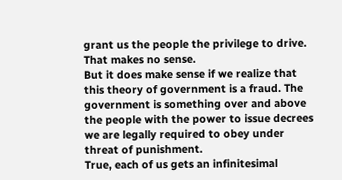grant us the people the privilege to drive. That makes no sense.
But it does make sense if we realize that this theory of government is a fraud. The government is something over and above the people with the power to issue decrees we are legally required to obey under threat of punishment.
True, each of us gets an infinitesimal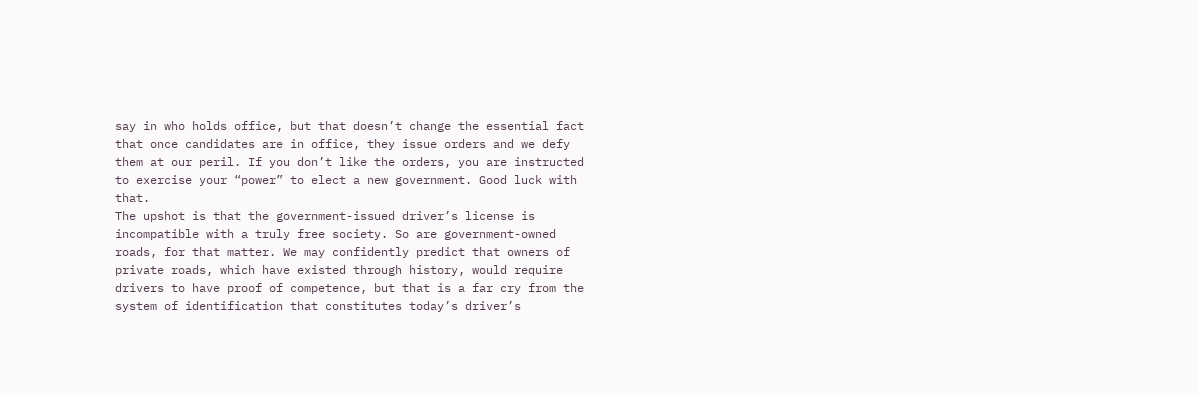say in who holds office, but that doesn’t change the essential fact that once candidates are in office, they issue orders and we defy them at our peril. If you don’t like the orders, you are instructed to exercise your “power” to elect a new government. Good luck with that.
The upshot is that the government-issued driver’s license is incompatible with a truly free society. So are government-owned roads, for that matter. We may confidently predict that owners of private roads, which have existed through history, would require drivers to have proof of competence, but that is a far cry from the system of identification that constitutes today’s driver’s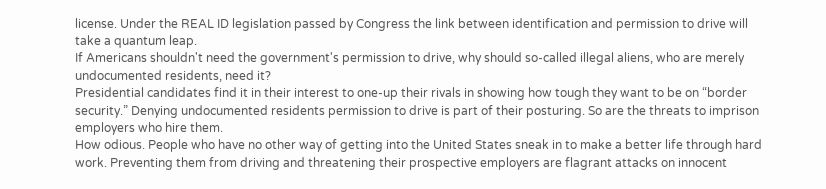license. Under the REAL ID legislation passed by Congress the link between identification and permission to drive will take a quantum leap.
If Americans shouldn't need the government's permission to drive, why should so-called illegal aliens, who are merely undocumented residents, need it?
Presidential candidates find it in their interest to one-up their rivals in showing how tough they want to be on “border security.” Denying undocumented residents permission to drive is part of their posturing. So are the threats to imprison employers who hire them.
How odious. People who have no other way of getting into the United States sneak in to make a better life through hard work. Preventing them from driving and threatening their prospective employers are flagrant attacks on innocent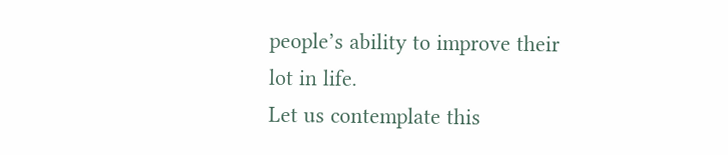people’s ability to improve their lot in life.
Let us contemplate this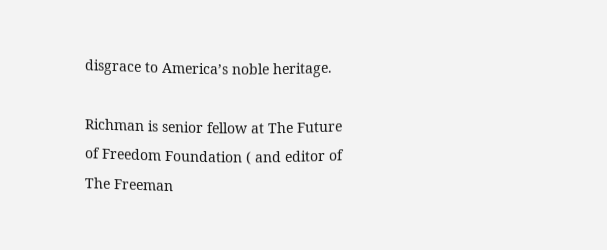disgrace to America’s noble heritage.

Richman is senior fellow at The Future of Freedom Foundation ( and editor of The Freeman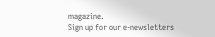magazine.
Sign up for our e-newsletters